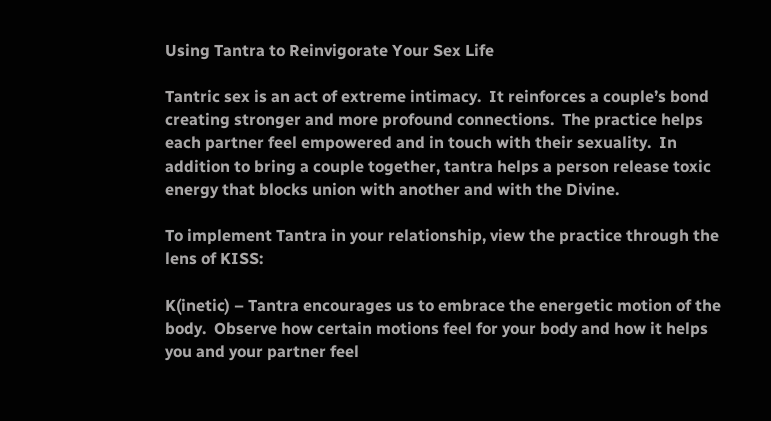Using Tantra to Reinvigorate Your Sex Life

Tantric sex is an act of extreme intimacy.  It reinforces a couple’s bond creating stronger and more profound connections.  The practice helps each partner feel empowered and in touch with their sexuality.  In addition to bring a couple together, tantra helps a person release toxic energy that blocks union with another and with the Divine.

To implement Tantra in your relationship, view the practice through the lens of KISS:

K(inetic) – Tantra encourages us to embrace the energetic motion of the body.  Observe how certain motions feel for your body and how it helps you and your partner feel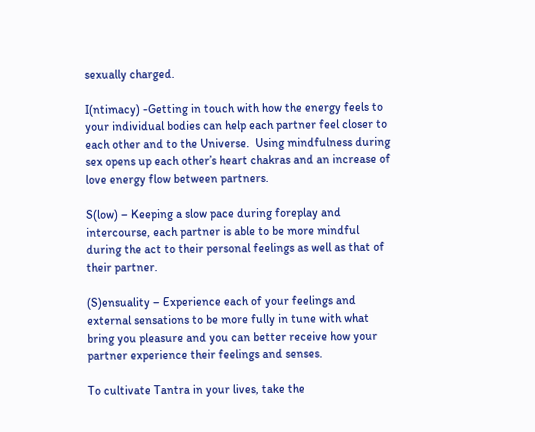sexually charged.

I(ntimacy) -Getting in touch with how the energy feels to your individual bodies can help each partner feel closer to each other and to the Universe.  Using mindfulness during sex opens up each other’s heart chakras and an increase of love energy flow between partners.

S(low) – Keeping a slow pace during foreplay and intercourse, each partner is able to be more mindful during the act to their personal feelings as well as that of their partner.

(S)ensuality – Experience each of your feelings and external sensations to be more fully in tune with what bring you pleasure and you can better receive how your partner experience their feelings and senses.

To cultivate Tantra in your lives, take the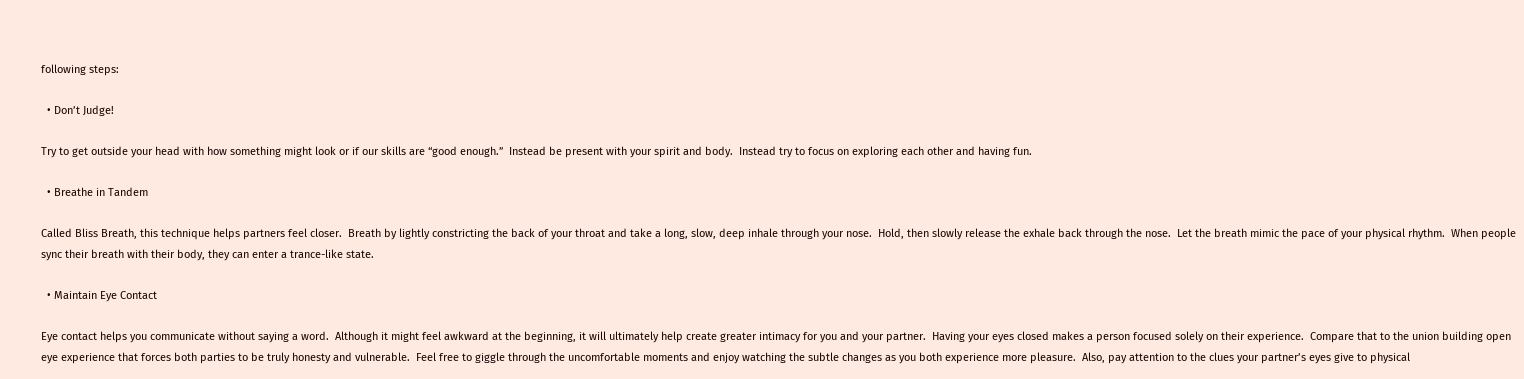following steps:

  • Don’t Judge!

Try to get outside your head with how something might look or if our skills are “good enough.”  Instead be present with your spirit and body.  Instead try to focus on exploring each other and having fun.

  • Breathe in Tandem

Called Bliss Breath, this technique helps partners feel closer.  Breath by lightly constricting the back of your throat and take a long, slow, deep inhale through your nose.  Hold, then slowly release the exhale back through the nose.  Let the breath mimic the pace of your physical rhythm.  When people sync their breath with their body, they can enter a trance-like state.

  • Maintain Eye Contact

Eye contact helps you communicate without saying a word.  Although it might feel awkward at the beginning, it will ultimately help create greater intimacy for you and your partner.  Having your eyes closed makes a person focused solely on their experience.  Compare that to the union building open eye experience that forces both parties to be truly honesty and vulnerable.  Feel free to giggle through the uncomfortable moments and enjoy watching the subtle changes as you both experience more pleasure.  Also, pay attention to the clues your partner’s eyes give to physical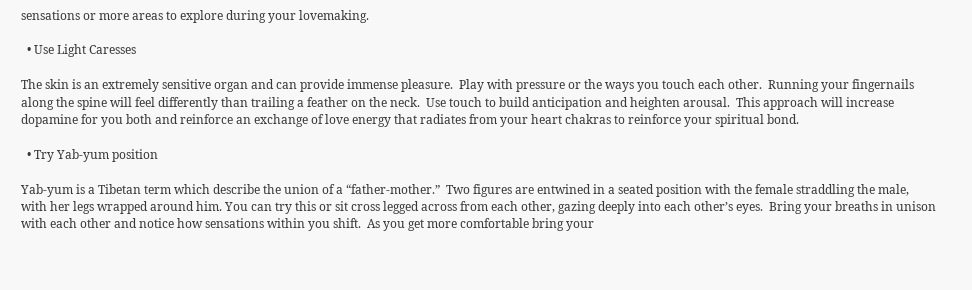sensations or more areas to explore during your lovemaking.

  • Use Light Caresses

The skin is an extremely sensitive organ and can provide immense pleasure.  Play with pressure or the ways you touch each other.  Running your fingernails along the spine will feel differently than trailing a feather on the neck.  Use touch to build anticipation and heighten arousal.  This approach will increase dopamine for you both and reinforce an exchange of love energy that radiates from your heart chakras to reinforce your spiritual bond.

  • Try Yab-yum position

Yab-yum is a Tibetan term which describe the union of a “father-mother.”  Two figures are entwined in a seated position with the female straddling the male, with her legs wrapped around him. You can try this or sit cross legged across from each other, gazing deeply into each other’s eyes.  Bring your breaths in unison with each other and notice how sensations within you shift.  As you get more comfortable bring your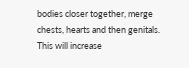bodies closer together, merge chests, hearts and then genitals.  This will increase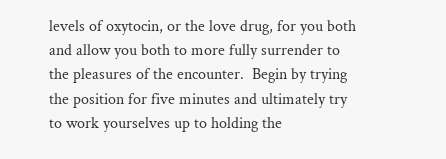levels of oxytocin, or the love drug, for you both and allow you both to more fully surrender to the pleasures of the encounter.  Begin by trying the position for five minutes and ultimately try to work yourselves up to holding the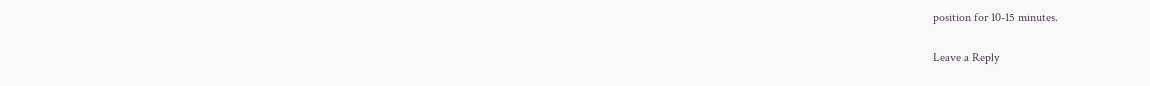position for 10-15 minutes.

Leave a Reply